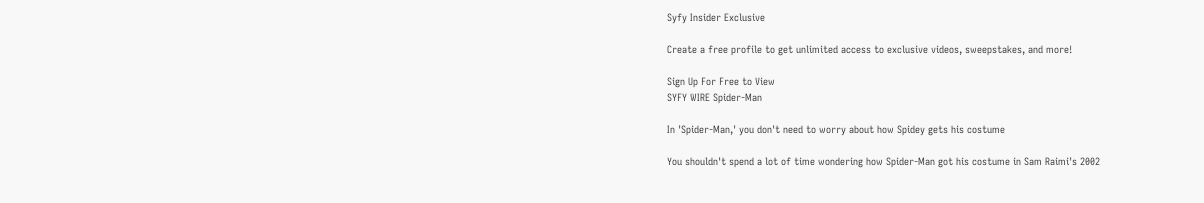Syfy Insider Exclusive

Create a free profile to get unlimited access to exclusive videos, sweepstakes, and more!

Sign Up For Free to View
SYFY WIRE Spider-Man

In 'Spider-Man,' you don't need to worry about how Spidey gets his costume

You shouldn't spend a lot of time wondering how Spider-Man got his costume in Sam Raimi's 2002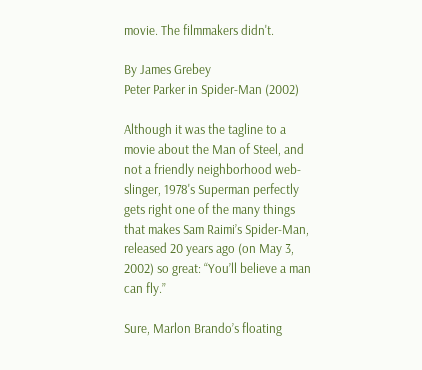movie. The filmmakers didn't.

By James Grebey
Peter Parker in Spider-Man (2002)

Although it was the tagline to a movie about the Man of Steel, and not a friendly neighborhood web-slinger, 1978's Superman perfectly gets right one of the many things that makes Sam Raimi’s Spider-Man, released 20 years ago (on May 3, 2002) so great: “You’ll believe a man can fly.”

Sure, Marlon Brando’s floating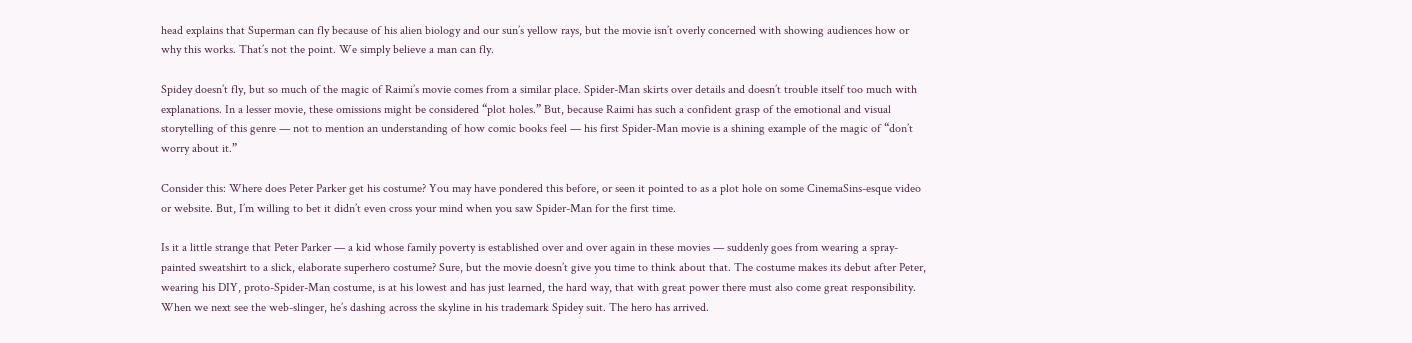head explains that Superman can fly because of his alien biology and our sun’s yellow rays, but the movie isn’t overly concerned with showing audiences how or why this works. That’s not the point. We simply believe a man can fly.

Spidey doesn’t fly, but so much of the magic of Raimi’s movie comes from a similar place. Spider-Man skirts over details and doesn’t trouble itself too much with explanations. In a lesser movie, these omissions might be considered “plot holes.” But, because Raimi has such a confident grasp of the emotional and visual storytelling of this genre — not to mention an understanding of how comic books feel — his first Spider-Man movie is a shining example of the magic of “don’t worry about it.”

Consider this: Where does Peter Parker get his costume? You may have pondered this before, or seen it pointed to as a plot hole on some CinemaSins-esque video or website. But, I’m willing to bet it didn’t even cross your mind when you saw Spider-Man for the first time.

Is it a little strange that Peter Parker — a kid whose family poverty is established over and over again in these movies — suddenly goes from wearing a spray-painted sweatshirt to a slick, elaborate superhero costume? Sure, but the movie doesn’t give you time to think about that. The costume makes its debut after Peter, wearing his DIY, proto-Spider-Man costume, is at his lowest and has just learned, the hard way, that with great power there must also come great responsibility. When we next see the web-slinger, he’s dashing across the skyline in his trademark Spidey suit. The hero has arrived.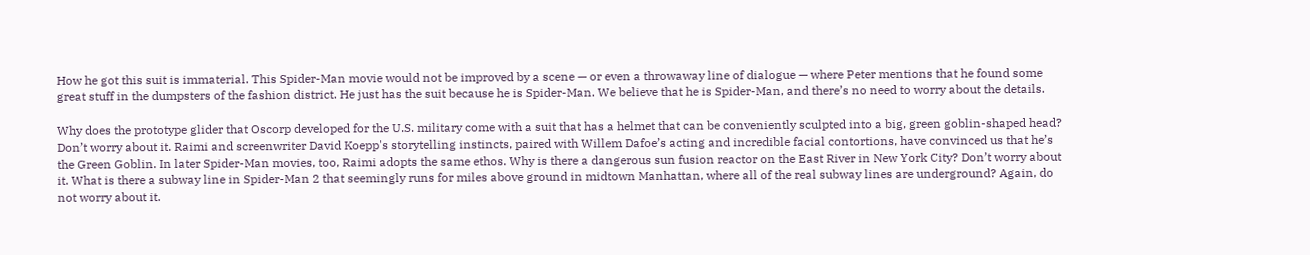How he got this suit is immaterial. This Spider-Man movie would not be improved by a scene — or even a throwaway line of dialogue — where Peter mentions that he found some great stuff in the dumpsters of the fashion district. He just has the suit because he is Spider-Man. We believe that he is Spider-Man, and there’s no need to worry about the details.

Why does the prototype glider that Oscorp developed for the U.S. military come with a suit that has a helmet that can be conveniently sculpted into a big, green goblin-shaped head? Don’t worry about it. Raimi and screenwriter David Koepp's storytelling instincts, paired with Willem Dafoe’s acting and incredible facial contortions, have convinced us that he’s the Green Goblin. In later Spider-Man movies, too, Raimi adopts the same ethos. Why is there a dangerous sun fusion reactor on the East River in New York City? Don’t worry about it. What is there a subway line in Spider-Man 2 that seemingly runs for miles above ground in midtown Manhattan, where all of the real subway lines are underground? Again, do not worry about it.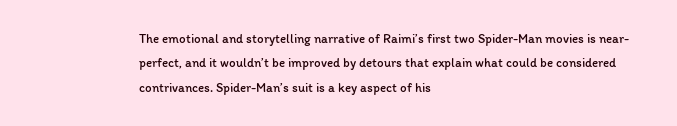The emotional and storytelling narrative of Raimi’s first two Spider-Man movies is near-perfect, and it wouldn’t be improved by detours that explain what could be considered contrivances. Spider-Man’s suit is a key aspect of his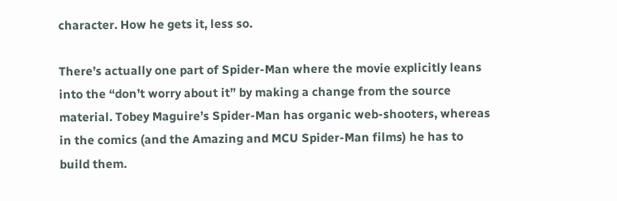character. How he gets it, less so.

There’s actually one part of Spider-Man where the movie explicitly leans into the “don’t worry about it” by making a change from the source material. Tobey Maguire’s Spider-Man has organic web-shooters, whereas in the comics (and the Amazing and MCU Spider-Man films) he has to build them.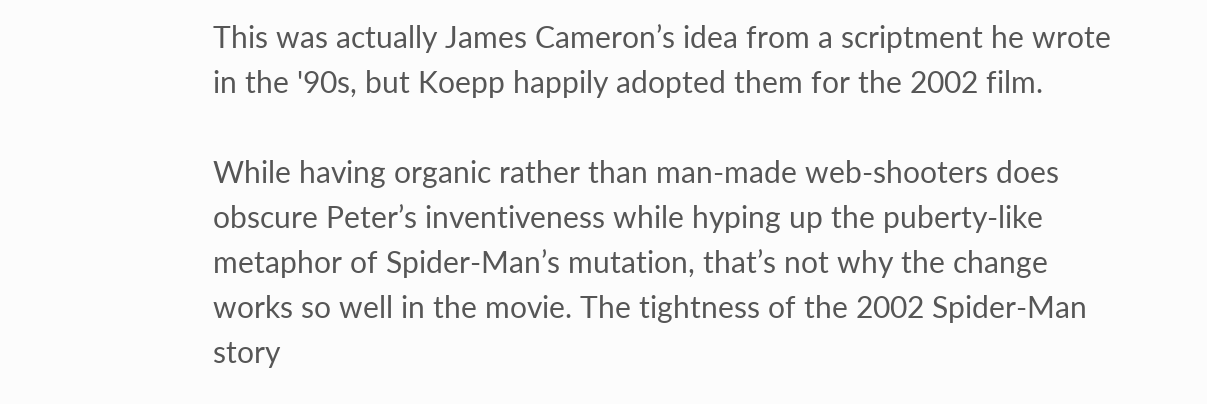This was actually James Cameron’s idea from a scriptment he wrote in the '90s, but Koepp happily adopted them for the 2002 film.

While having organic rather than man-made web-shooters does obscure Peter’s inventiveness while hyping up the puberty-like metaphor of Spider-Man’s mutation, that’s not why the change works so well in the movie. The tightness of the 2002 Spider-Man story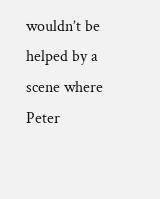wouldn’t be helped by a scene where Peter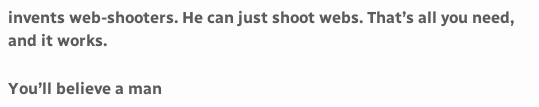invents web-shooters. He can just shoot webs. That’s all you need, and it works.

You’ll believe a man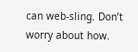can web-sling. Don’t worry about how.